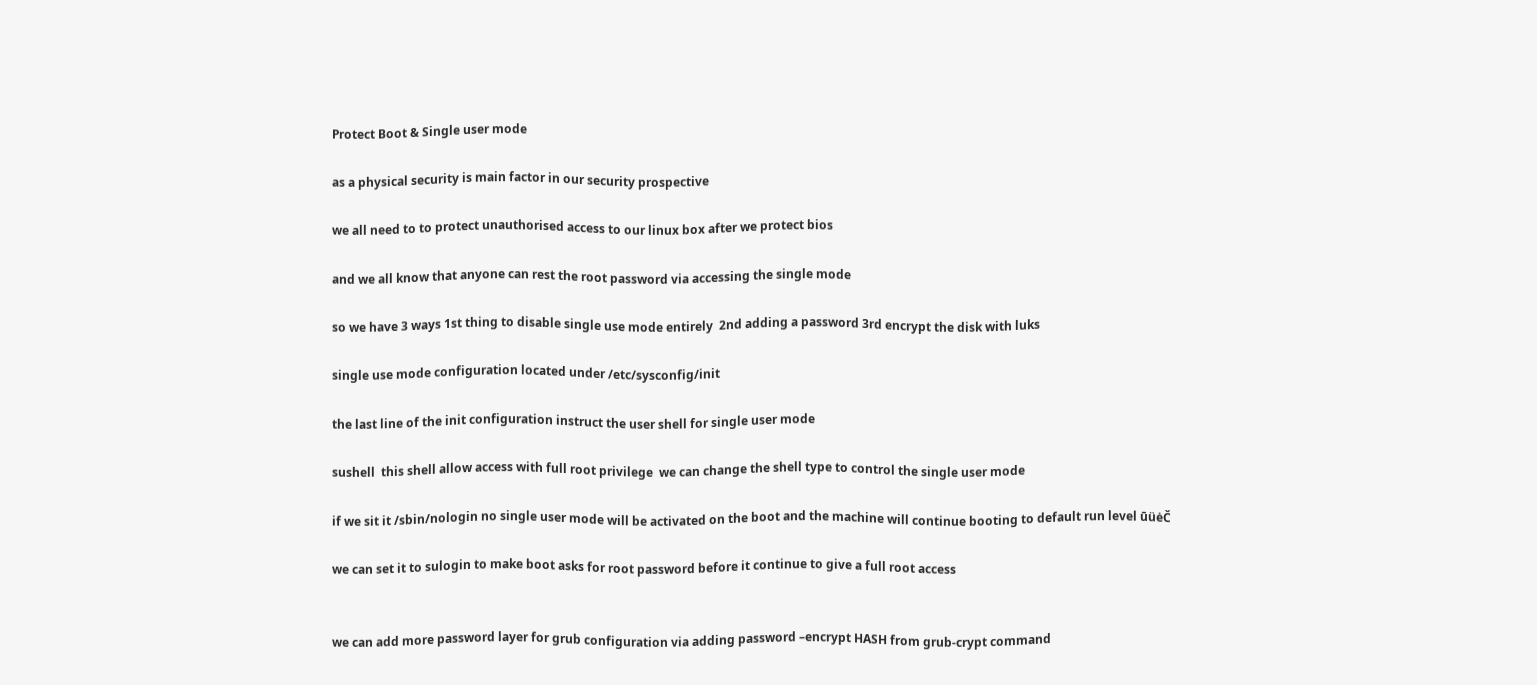Protect Boot & Single user mode

as a physical security is main factor in our security prospective

we all need to to protect unauthorised access to our linux box after we protect bios

and we all know that anyone can rest the root password via accessing the single mode

so we have 3 ways 1st thing to disable single use mode entirely  2nd adding a password 3rd encrypt the disk with luks

single use mode configuration located under /etc/sysconfig/init

the last line of the init configuration instruct the user shell for single user mode

sushell  this shell allow access with full root privilege  we can change the shell type to control the single user mode

if we sit it /sbin/nologin no single user mode will be activated on the boot and the machine will continue booting to default run level ūüėČ

we can set it to sulogin to make boot asks for root password before it continue to give a full root access


we can add more password layer for grub configuration via adding password –encrypt HASH from grub-crypt command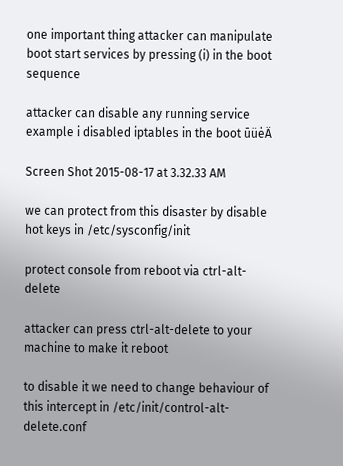one important thing attacker can manipulate boot start services by pressing (i) in the boot sequence

attacker can disable any running service  example i disabled iptables in the boot ūüėÄ

Screen Shot 2015-08-17 at 3.32.33 AM

we can protect from this disaster by disable hot keys in /etc/sysconfig/init

protect console from reboot via ctrl-alt-delete

attacker can press ctrl-alt-delete to your machine to make it reboot

to disable it we need to change behaviour of this intercept in /etc/init/control-alt-delete.conf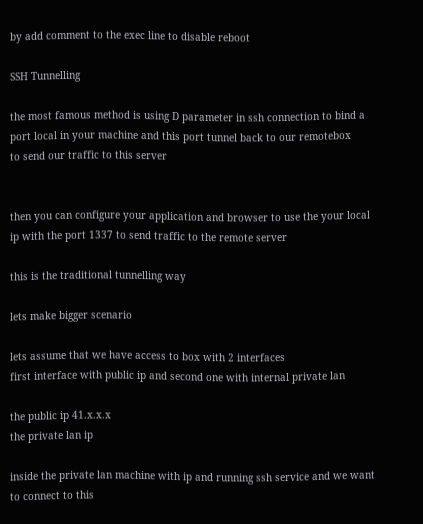by add comment to the exec line to disable reboot

SSH Tunnelling

the most famous method is using D parameter in ssh connection to bind a port local in your machine and this port tunnel back to our remotebox
to send our traffic to this server


then you can configure your application and browser to use the your local ip with the port 1337 to send traffic to the remote server

this is the traditional tunnelling way

lets make bigger scenario

lets assume that we have access to box with 2 interfaces
first interface with public ip and second one with internal private lan

the public ip 41.x.x.x
the private lan ip

inside the private lan machine with ip and running ssh service and we want to connect to this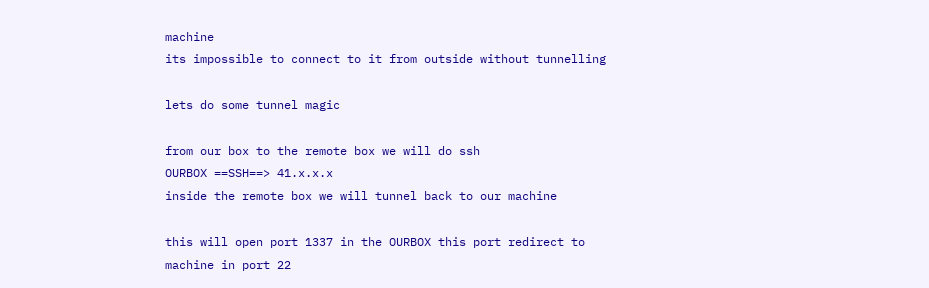machine
its impossible to connect to it from outside without tunnelling

lets do some tunnel magic

from our box to the remote box we will do ssh
OURBOX ==SSH==> 41.x.x.x
inside the remote box we will tunnel back to our machine

this will open port 1337 in the OURBOX this port redirect to machine in port 22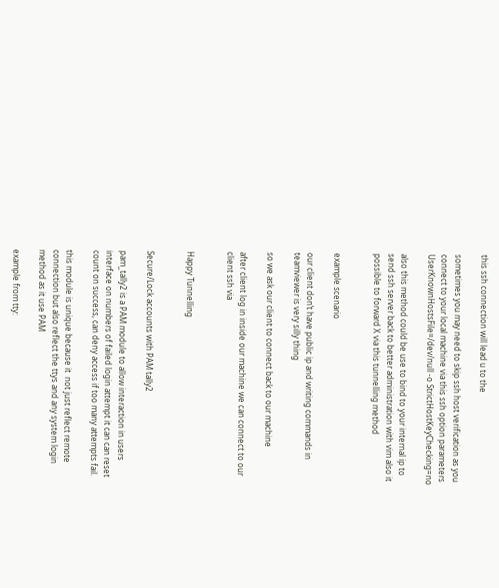this ssh connection will lead u to the

sometimes you may need to skip ssh host verification as you connect to your local machine via this ssh option parameters UserKnownHostsFile=/dev/null -o StrictHostKeyChecking=no

also this method could be use to bind to your internal ip to send ssh server back to better administration with vim also it possible to forward X via this tunnelling method


example scenario

our client don’t have public ip and writing commands in teamviewer is very silly thing

so we ask our client to connect back to our machine

after client log in inside our machine we can connect to our client ssh via


Happy Tunnelling


Secure/Lock accounts with PAM tally2

pam_tally2 is a PAM module to allow interaction in users interface on numbers of failed login attempt it can can reset count on success, can deny access if too many attempts fail.

this module is unique because it  not just reflect remote connection but also reflect the ttys and any system login method as it use PAM

example from tty: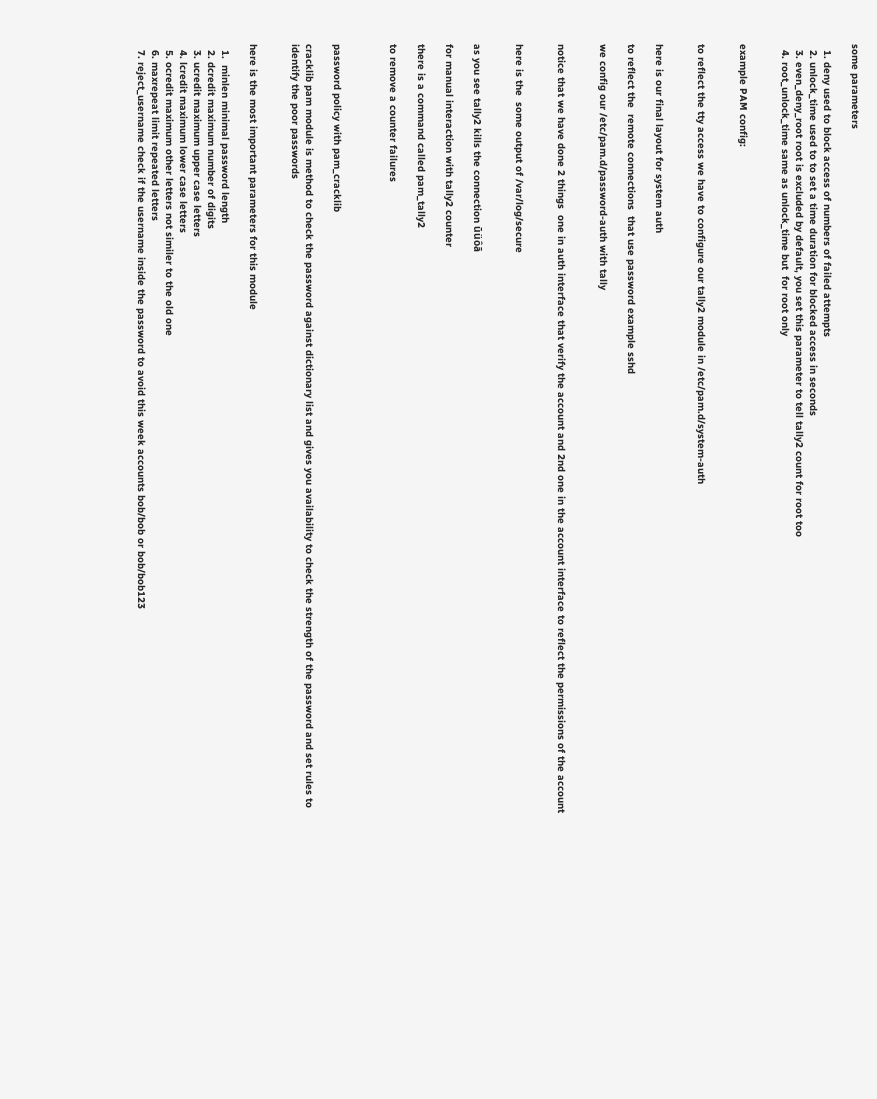some parameters

  1. deny used to block access of numbers of failed attempts
  2. unlock_time used to to set a time duration for blocked access in seconds
  3. even_deny_root root is excluded by default, you set this parameter to tell tally2 count for root too
  4. root_unlock_time same as unlock_time but  for root only


example PAM config:


to reflect the tty access we have to configure our tally2 module in /etc/pam.d/system-auth


here is our final layout for system auth

to reflect the  remote connections  that use password example sshd

we config our /etc/pam.d/password-auth with tally


notice that we have done 2 things  one in auth interface that verify the account and 2nd one in the account interface to reflect the permissions of the account


here is the  some output of /var/log/secure


as you see tally2 kills the connection ūüôā

for manual interaction with tally2 counter

there is a command called pam_tally2

to remove a counter failures



password policy with pam_cracklib

cracklib pam module is method to check the password against dictionary list and gives you availability to check the strength of the password and set rules to identify the poor passwords


here is the most important parameters for this module

  1.  minlen minimal password length
  2. dcredit maximum number of digits
  3. ucredit maximum upper case letters
  4. lcredit maximum lower case letters
  5. ocredit maximum other letters not similer to the old one
  6. maxrepeat limit repeated letters
  7. reject_username check if the username inside the password to avoid this week accounts bob/bob or bob/bob123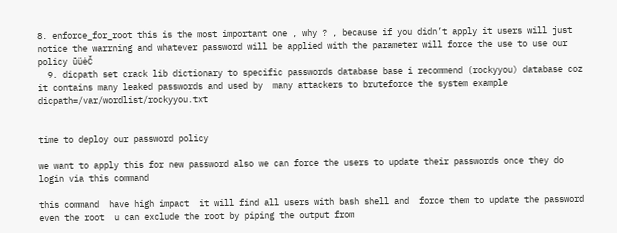8. enforce_for_root this is the most important one , why ? , because if you didn’t apply it users will just notice the warrning and whatever password will be applied with the parameter will force the use to use our policy ūüėČ
  9. dicpath set crack lib dictionary to specific passwords database base i recommend (rockyyou) database coz it contains many leaked passwords and used by  many attackers to bruteforce the system example dicpath=/var/wordlist/rockyyou.txt


time to deploy our password policy

we want to apply this for new password also we can force the users to update their passwords once they do login via this command

this command  have high impact  it will find all users with bash shell and  force them to update the password even the root  u can exclude the root by piping the output from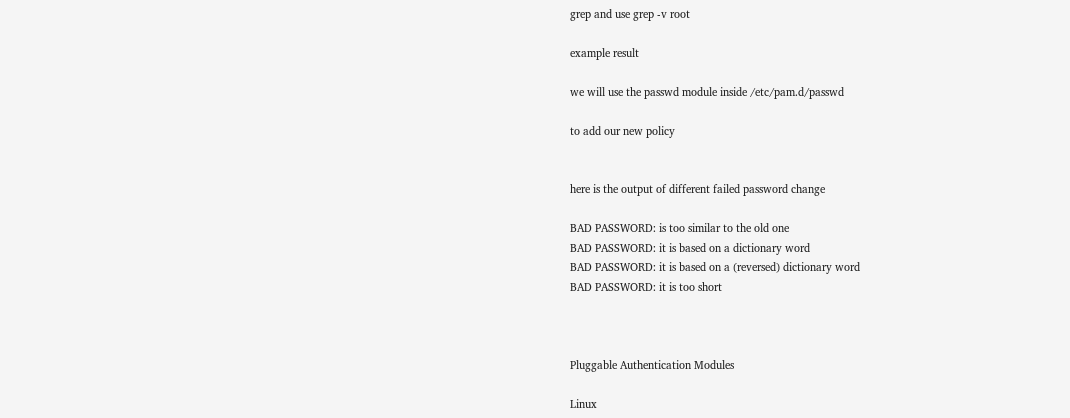grep and use grep -v root

example result

we will use the passwd module inside /etc/pam.d/passwd

to add our new policy


here is the output of different failed password change

BAD PASSWORD: is too similar to the old one
BAD PASSWORD: it is based on a dictionary word
BAD PASSWORD: it is based on a (reversed) dictionary word
BAD PASSWORD: it is too short



Pluggable Authentication Modules

Linux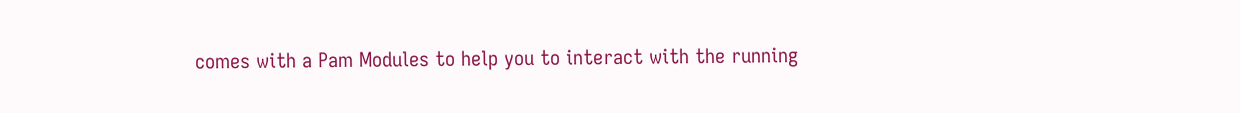comes with a Pam Modules to help you to interact with the running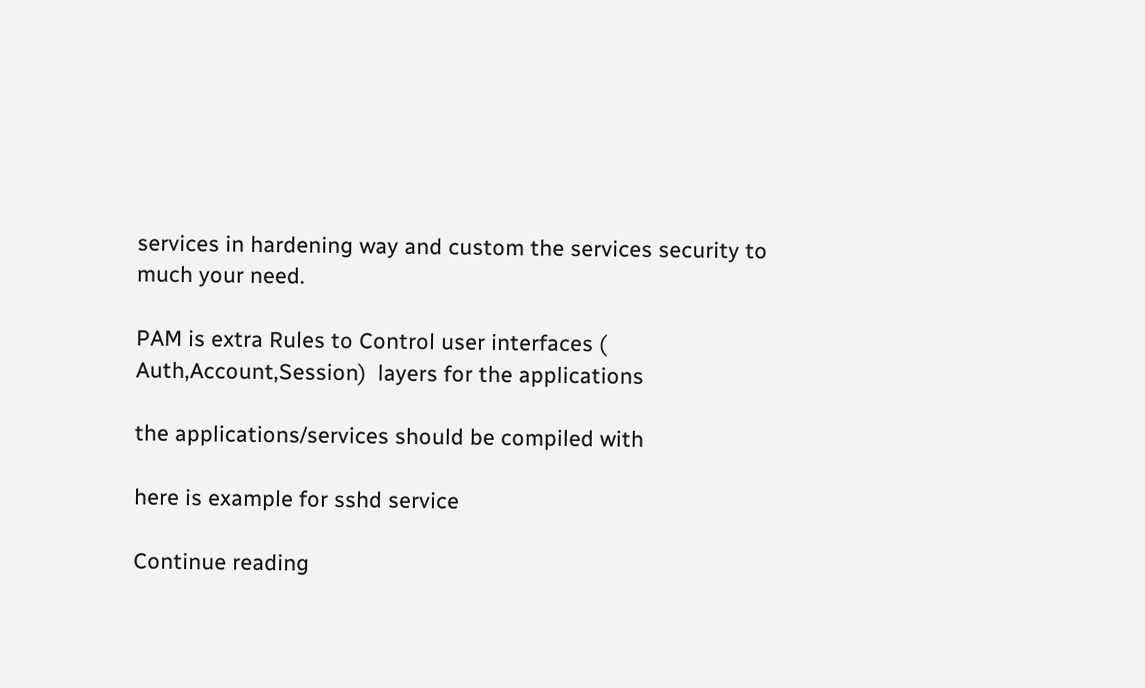services in hardening way and custom the services security to much your need.

PAM is extra Rules to Control user interfaces ( Auth,Account,Session)  layers for the applications

the applications/services should be compiled with

here is example for sshd service

Continue reading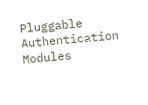Pluggable Authentication Modules